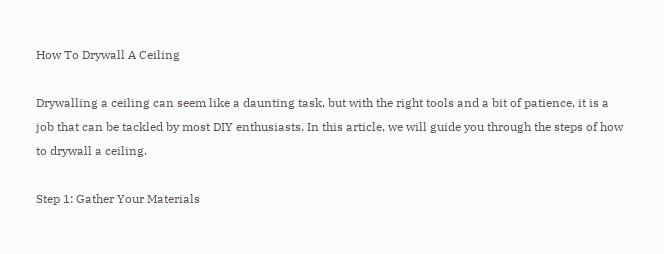How To Drywall A Ceiling

Drywalling a ceiling can seem like a daunting task, but with the right tools and a bit of patience, it is a job that can be tackled by most DIY enthusiasts. In this article, we will guide you through the steps of how to drywall a ceiling.

Step 1: Gather Your Materials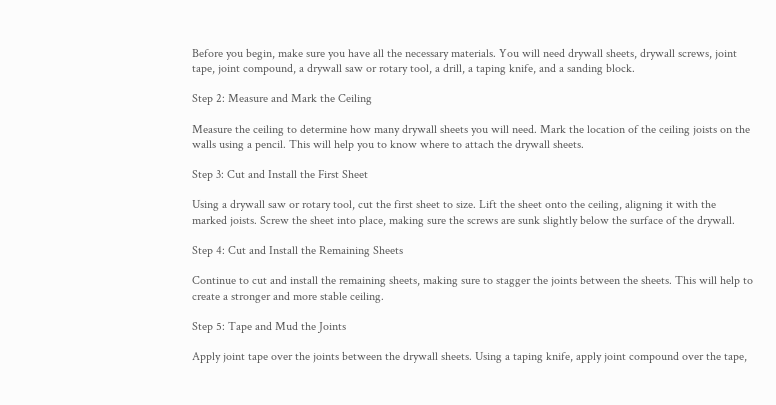Before you begin, make sure you have all the necessary materials. You will need drywall sheets, drywall screws, joint tape, joint compound, a drywall saw or rotary tool, a drill, a taping knife, and a sanding block.

Step 2: Measure and Mark the Ceiling

Measure the ceiling to determine how many drywall sheets you will need. Mark the location of the ceiling joists on the walls using a pencil. This will help you to know where to attach the drywall sheets.

Step 3: Cut and Install the First Sheet

Using a drywall saw or rotary tool, cut the first sheet to size. Lift the sheet onto the ceiling, aligning it with the marked joists. Screw the sheet into place, making sure the screws are sunk slightly below the surface of the drywall.

Step 4: Cut and Install the Remaining Sheets

Continue to cut and install the remaining sheets, making sure to stagger the joints between the sheets. This will help to create a stronger and more stable ceiling.

Step 5: Tape and Mud the Joints

Apply joint tape over the joints between the drywall sheets. Using a taping knife, apply joint compound over the tape,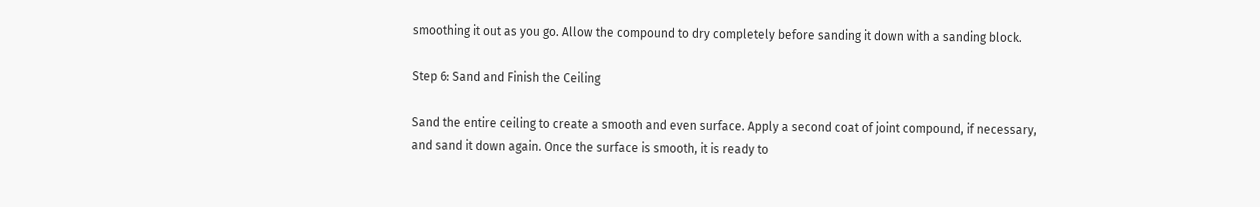smoothing it out as you go. Allow the compound to dry completely before sanding it down with a sanding block.

Step 6: Sand and Finish the Ceiling

Sand the entire ceiling to create a smooth and even surface. Apply a second coat of joint compound, if necessary, and sand it down again. Once the surface is smooth, it is ready to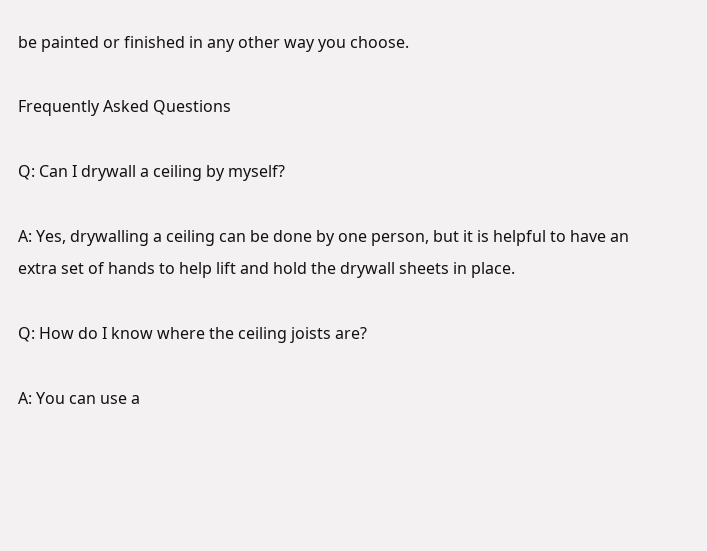be painted or finished in any other way you choose.

Frequently Asked Questions

Q: Can I drywall a ceiling by myself?

A: Yes, drywalling a ceiling can be done by one person, but it is helpful to have an extra set of hands to help lift and hold the drywall sheets in place.

Q: How do I know where the ceiling joists are?

A: You can use a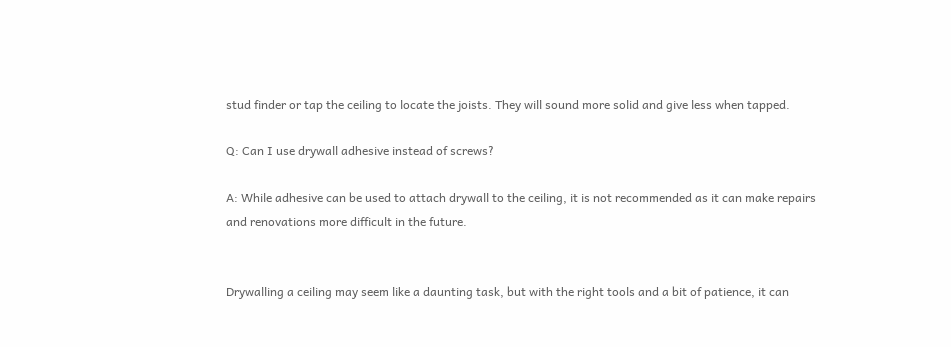stud finder or tap the ceiling to locate the joists. They will sound more solid and give less when tapped.

Q: Can I use drywall adhesive instead of screws?

A: While adhesive can be used to attach drywall to the ceiling, it is not recommended as it can make repairs and renovations more difficult in the future.


Drywalling a ceiling may seem like a daunting task, but with the right tools and a bit of patience, it can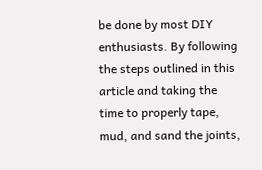be done by most DIY enthusiasts. By following the steps outlined in this article and taking the time to properly tape, mud, and sand the joints,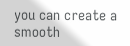you can create a smooth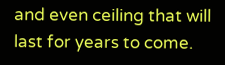and even ceiling that will last for years to come.